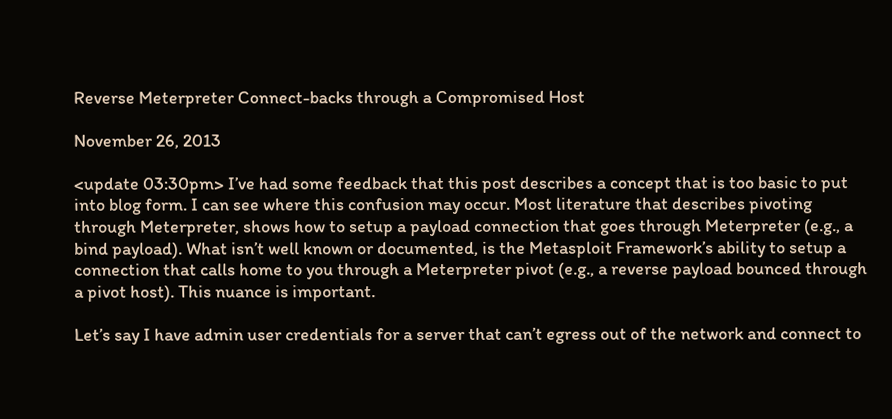Reverse Meterpreter Connect-backs through a Compromised Host

November 26, 2013

<update 03:30pm> I’ve had some feedback that this post describes a concept that is too basic to put into blog form. I can see where this confusion may occur. Most literature that describes pivoting through Meterpreter, shows how to setup a payload connection that goes through Meterpreter (e.g., a bind payload). What isn’t well known or documented, is the Metasploit Framework’s ability to setup a connection that calls home to you through a Meterpreter pivot (e.g., a reverse payload bounced through a pivot host). This nuance is important.

Let’s say I have admin user credentials for a server that can’t egress out of the network and connect to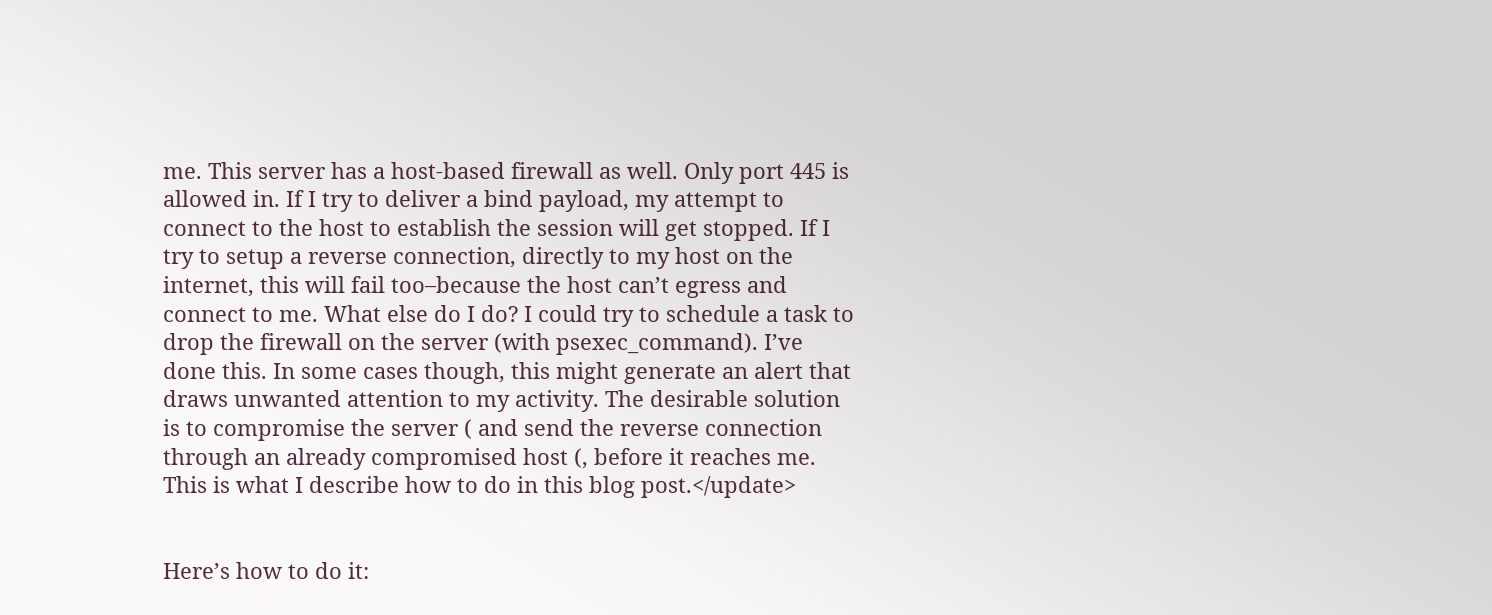me. This server has a host-based firewall as well. Only port 445 is allowed in. If I try to deliver a bind payload, my attempt to connect to the host to establish the session will get stopped. If I try to setup a reverse connection, directly to my host on the internet, this will fail too–because the host can’t egress and connect to me. What else do I do? I could try to schedule a task to drop the firewall on the server (with psexec_command). I’ve done this. In some cases though, this might generate an alert that draws unwanted attention to my activity. The desirable solution is to compromise the server ( and send the reverse connection through an already compromised host (, before it reaches me. This is what I describe how to do in this blog post.</update>


Here’s how to do it: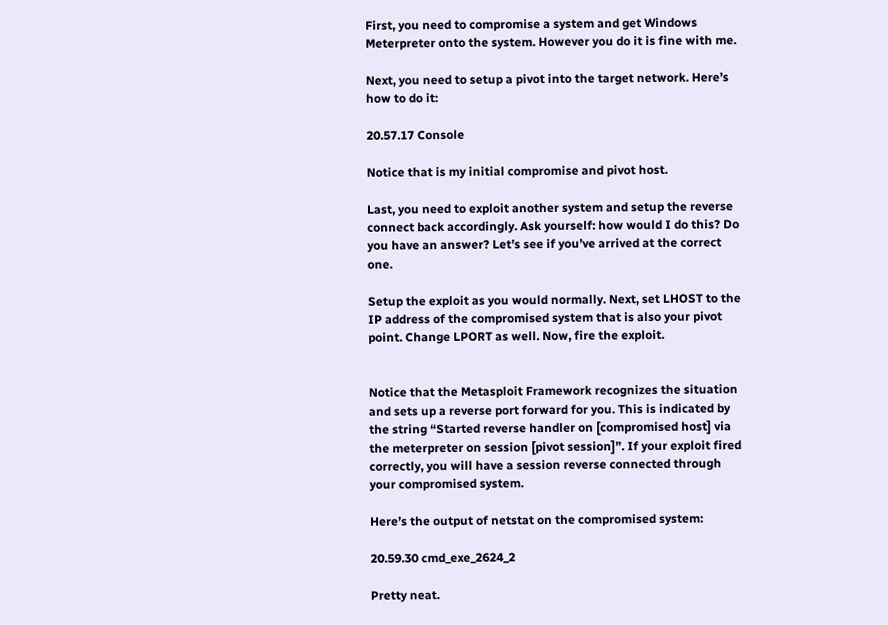First, you need to compromise a system and get Windows Meterpreter onto the system. However you do it is fine with me.

Next, you need to setup a pivot into the target network. Here’s how to do it:

20.57.17 Console

Notice that is my initial compromise and pivot host.

Last, you need to exploit another system and setup the reverse connect back accordingly. Ask yourself: how would I do this? Do you have an answer? Let’s see if you’ve arrived at the correct one.

Setup the exploit as you would normally. Next, set LHOST to the IP address of the compromised system that is also your pivot point. Change LPORT as well. Now, fire the exploit.


Notice that the Metasploit Framework recognizes the situation and sets up a reverse port forward for you. This is indicated by the string “Started reverse handler on [compromised host] via the meterpreter on session [pivot session]”. If your exploit fired correctly, you will have a session reverse connected through your compromised system.

Here’s the output of netstat on the compromised system:

20.59.30 cmd_exe_2624_2

Pretty neat.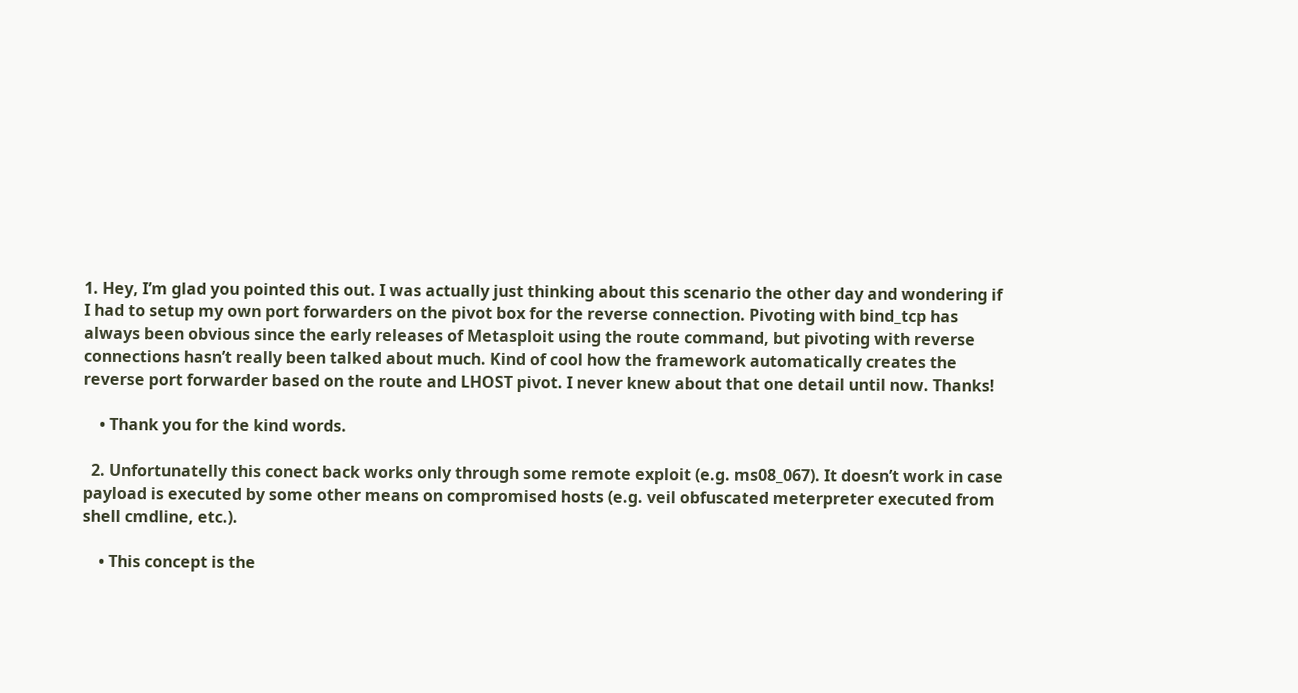1. Hey, I’m glad you pointed this out. I was actually just thinking about this scenario the other day and wondering if I had to setup my own port forwarders on the pivot box for the reverse connection. Pivoting with bind_tcp has always been obvious since the early releases of Metasploit using the route command, but pivoting with reverse connections hasn’t really been talked about much. Kind of cool how the framework automatically creates the reverse port forwarder based on the route and LHOST pivot. I never knew about that one detail until now. Thanks!

    • Thank you for the kind words.

  2. Unfortunatelly this conect back works only through some remote exploit (e.g. ms08_067). It doesn’t work in case payload is executed by some other means on compromised hosts (e.g. veil obfuscated meterpreter executed from shell cmdline, etc.).

    • This concept is the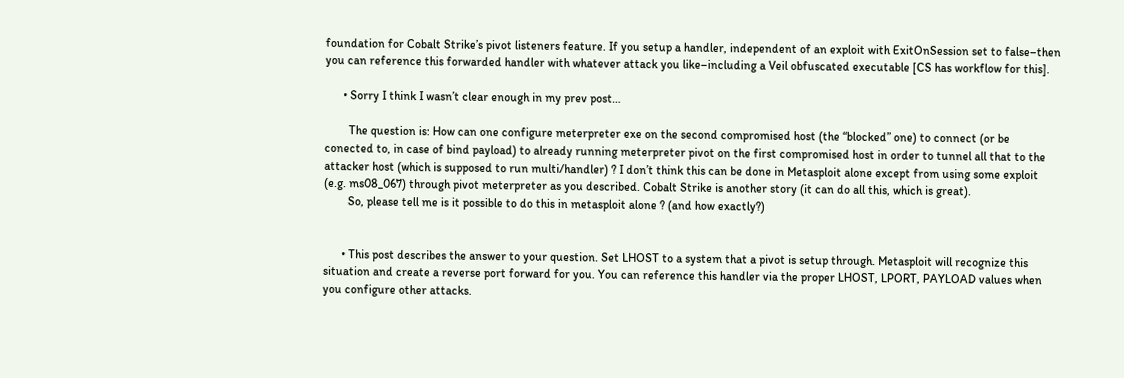foundation for Cobalt Strike’s pivot listeners feature. If you setup a handler, independent of an exploit with ExitOnSession set to false–then you can reference this forwarded handler with whatever attack you like–including a Veil obfuscated executable [CS has workflow for this].

      • Sorry I think I wasn’t clear enough in my prev post…

        The question is: How can one configure meterpreter exe on the second compromised host (the “blocked” one) to connect (or be conected to, in case of bind payload) to already running meterpreter pivot on the first compromised host in order to tunnel all that to the attacker host (which is supposed to run multi/handler) ? I don’t think this can be done in Metasploit alone except from using some exploit (e.g. ms08_067) through pivot meterpreter as you described. Cobalt Strike is another story (it can do all this, which is great).
        So, please tell me is it possible to do this in metasploit alone ? (and how exactly?)


      • This post describes the answer to your question. Set LHOST to a system that a pivot is setup through. Metasploit will recognize this situation and create a reverse port forward for you. You can reference this handler via the proper LHOST, LPORT, PAYLOAD values when you configure other attacks.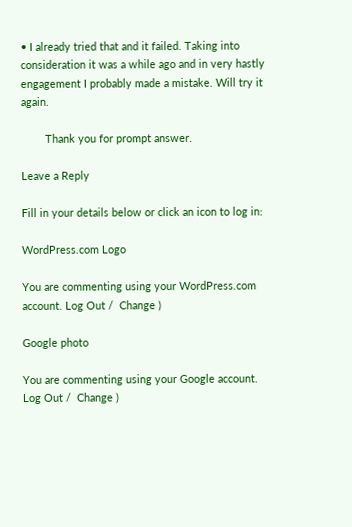• I already tried that and it failed. Taking into consideration it was a while ago and in very hastly engagement I probably made a mistake. Will try it again.

        Thank you for prompt answer.

Leave a Reply

Fill in your details below or click an icon to log in:

WordPress.com Logo

You are commenting using your WordPress.com account. Log Out /  Change )

Google photo

You are commenting using your Google account. Log Out /  Change )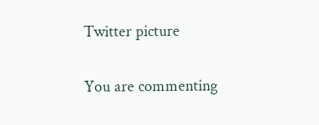Twitter picture

You are commenting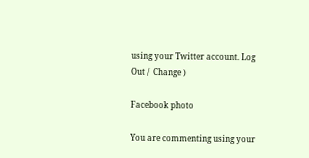using your Twitter account. Log Out /  Change )

Facebook photo

You are commenting using your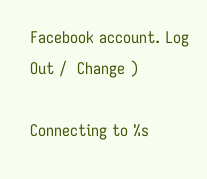Facebook account. Log Out /  Change )

Connecting to %s